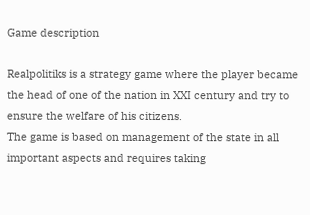Game description

Realpolitiks is a strategy game where the player became the head of one of the nation in XXI century and try to ensure the welfare of his citizens.
The game is based on management of the state in all important aspects and requires taking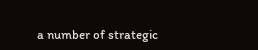a number of strategic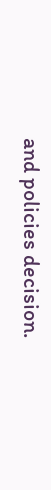and policies decision.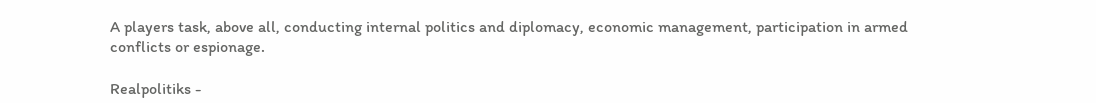A players task, above all, conducting internal politics and diplomacy, economic management, participation in armed conflicts or espionage.

Realpolitiks -